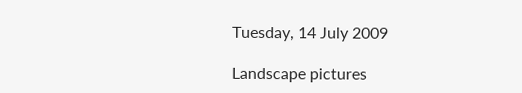Tuesday, 14 July 2009

Landscape pictures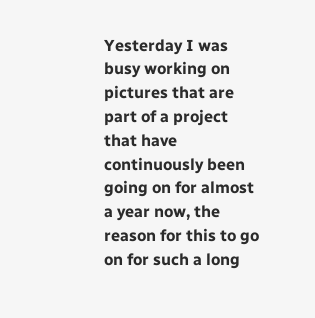Yesterday I was busy working on pictures that are part of a project that have continuously been going on for almost a year now, the reason for this to go on for such a long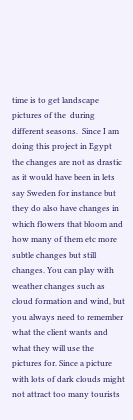time is to get landscape pictures of the  during different seasons.  Since I am doing this project in Egypt the changes are not as drastic as it would have been in lets say Sweden for instance but they do also have changes in which flowers that bloom and how many of them etc more subtle changes but still changes. You can play with weather changes such as cloud formation and wind, but you always need to remember what the client wants and what they will use the pictures for. Since a picture with lots of dark clouds might not attract too many tourists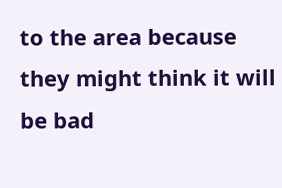to the area because they might think it will be bad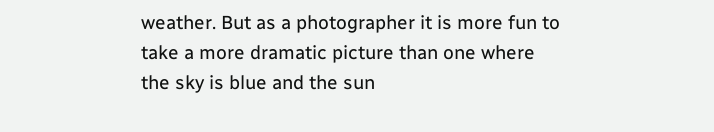weather. But as a photographer it is more fun to take a more dramatic picture than one where the sky is blue and the sun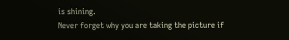is shining.
Never forget why you are taking the picture if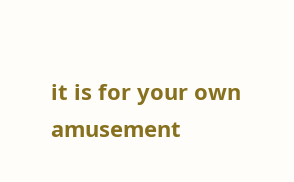it is for your own amusement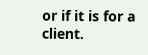or if it is for a client.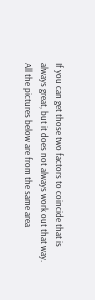If you can get those two factors to coincide that is always great, but it does not always work out that way.
All the pictures below are from the same area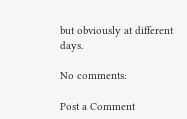but obviously at different days.

No comments:

Post a Comment